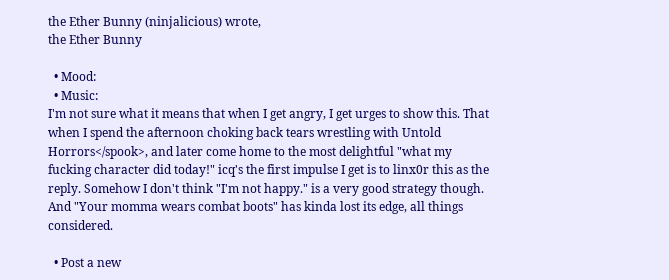the Ether Bunny (ninjalicious) wrote,
the Ether Bunny

  • Mood:
  • Music:
I'm not sure what it means that when I get angry, I get urges to show this. That when I spend the afternoon choking back tears wrestling with Untold Horrors</spook>, and later come home to the most delightful "what my fucking character did today!" icq's the first impulse I get is to linx0r this as the reply. Somehow I don't think "I'm not happy." is a very good strategy though. And "Your momma wears combat boots" has kinda lost its edge, all things considered.

  • Post a new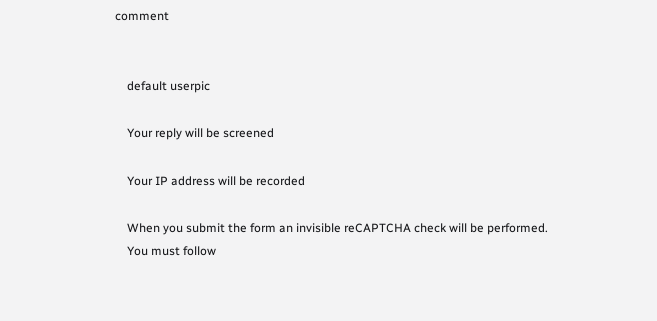comment


    default userpic

    Your reply will be screened

    Your IP address will be recorded

    When you submit the form an invisible reCAPTCHA check will be performed.
    You must follow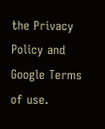the Privacy Policy and Google Terms of use.